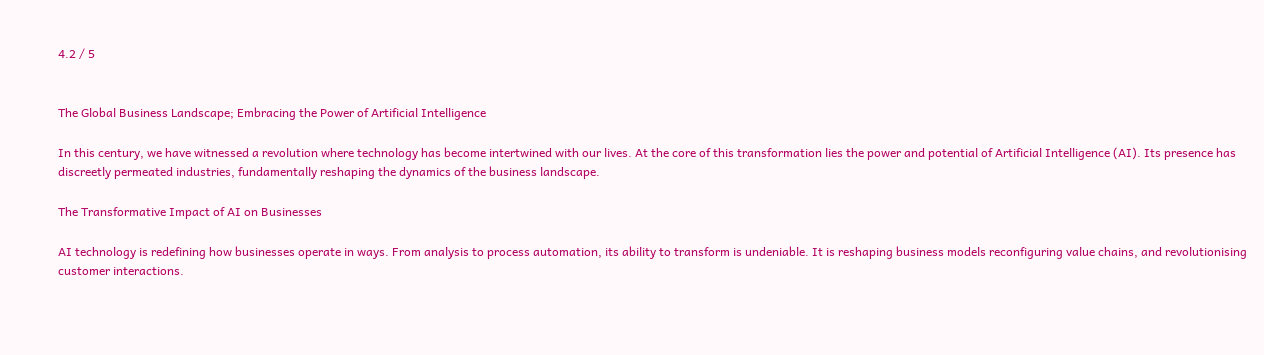4.2 / 5


The Global Business Landscape; Embracing the Power of Artificial Intelligence

In this century, we have witnessed a revolution where technology has become intertwined with our lives. At the core of this transformation lies the power and potential of Artificial Intelligence (AI). Its presence has discreetly permeated industries, fundamentally reshaping the dynamics of the business landscape.

The Transformative Impact of AI on Businesses

AI technology is redefining how businesses operate in ways. From analysis to process automation, its ability to transform is undeniable. It is reshaping business models reconfiguring value chains, and revolutionising customer interactions.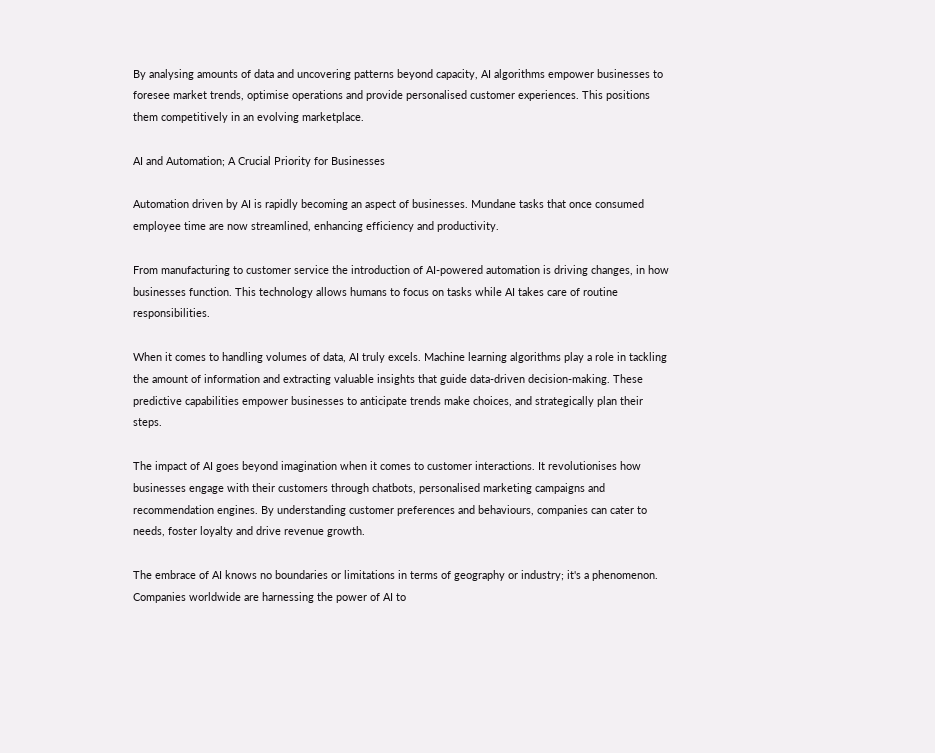By analysing amounts of data and uncovering patterns beyond capacity, AI algorithms empower businesses to foresee market trends, optimise operations and provide personalised customer experiences. This positions them competitively in an evolving marketplace.

AI and Automation; A Crucial Priority for Businesses

Automation driven by AI is rapidly becoming an aspect of businesses. Mundane tasks that once consumed employee time are now streamlined, enhancing efficiency and productivity.

From manufacturing to customer service the introduction of AI-powered automation is driving changes, in how businesses function. This technology allows humans to focus on tasks while AI takes care of routine responsibilities.

When it comes to handling volumes of data, AI truly excels. Machine learning algorithms play a role in tackling the amount of information and extracting valuable insights that guide data-driven decision-making. These predictive capabilities empower businesses to anticipate trends make choices, and strategically plan their steps.

The impact of AI goes beyond imagination when it comes to customer interactions. It revolutionises how businesses engage with their customers through chatbots, personalised marketing campaigns and recommendation engines. By understanding customer preferences and behaviours, companies can cater to needs, foster loyalty and drive revenue growth.

The embrace of AI knows no boundaries or limitations in terms of geography or industry; it's a phenomenon. Companies worldwide are harnessing the power of AI to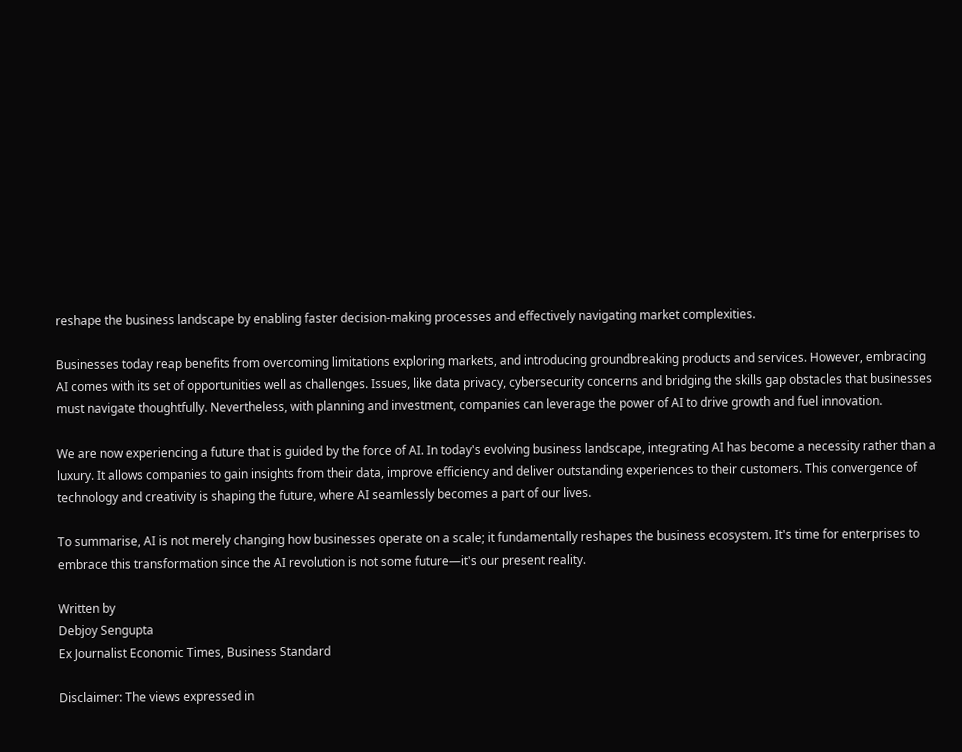reshape the business landscape by enabling faster decision-making processes and effectively navigating market complexities.

Businesses today reap benefits from overcoming limitations exploring markets, and introducing groundbreaking products and services. However, embracing AI comes with its set of opportunities well as challenges. Issues, like data privacy, cybersecurity concerns and bridging the skills gap obstacles that businesses must navigate thoughtfully. Nevertheless, with planning and investment, companies can leverage the power of AI to drive growth and fuel innovation.

We are now experiencing a future that is guided by the force of AI. In today's evolving business landscape, integrating AI has become a necessity rather than a luxury. It allows companies to gain insights from their data, improve efficiency and deliver outstanding experiences to their customers. This convergence of technology and creativity is shaping the future, where AI seamlessly becomes a part of our lives.

To summarise, AI is not merely changing how businesses operate on a scale; it fundamentally reshapes the business ecosystem. It's time for enterprises to embrace this transformation since the AI revolution is not some future—it's our present reality.

Written by
Debjoy Sengupta
Ex Journalist Economic Times, Business Standard

Disclaimer: The views expressed in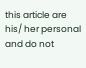this article are his/ her personal and do not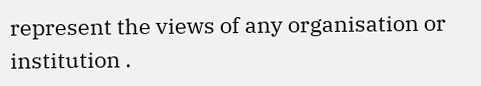represent the views of any organisation or institution .